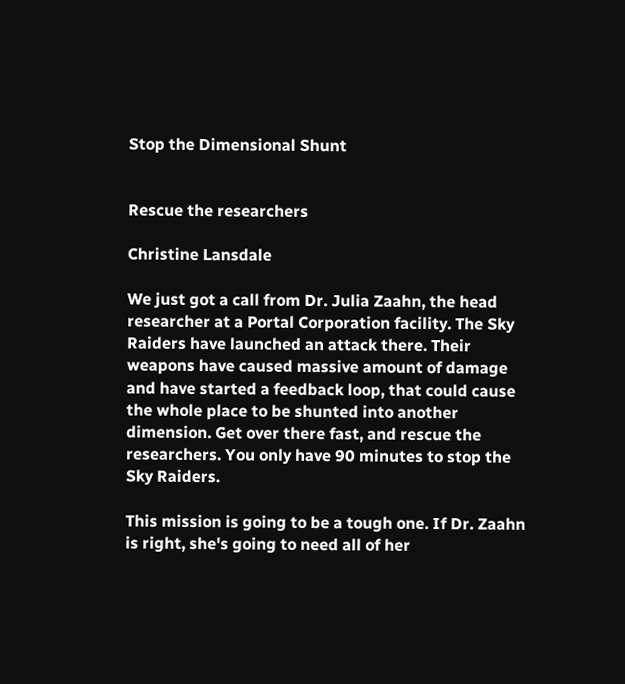Stop the Dimensional Shunt


Rescue the researchers

Christine Lansdale

We just got a call from Dr. Julia Zaahn, the head researcher at a Portal Corporation facility. The Sky Raiders have launched an attack there. Their weapons have caused massive amount of damage and have started a feedback loop, that could cause the whole place to be shunted into another dimension. Get over there fast, and rescue the researchers. You only have 90 minutes to stop the Sky Raiders.

This mission is going to be a tough one. If Dr. Zaahn is right, she's going to need all of her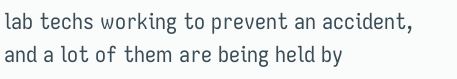lab techs working to prevent an accident, and a lot of them are being held by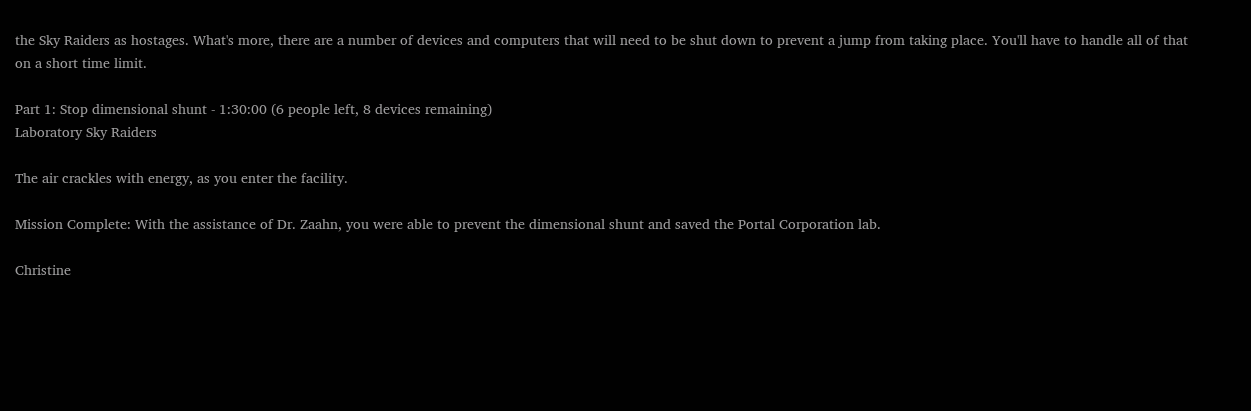the Sky Raiders as hostages. What's more, there are a number of devices and computers that will need to be shut down to prevent a jump from taking place. You'll have to handle all of that on a short time limit.

Part 1: Stop dimensional shunt - 1:30:00 (6 people left, 8 devices remaining)
Laboratory Sky Raiders

The air crackles with energy, as you enter the facility.

Mission Complete: With the assistance of Dr. Zaahn, you were able to prevent the dimensional shunt and saved the Portal Corporation lab.

Christine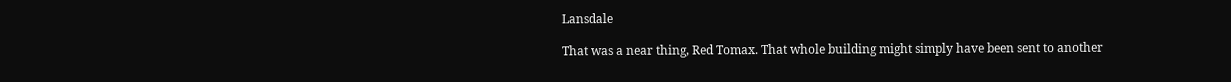Lansdale

That was a near thing, Red Tomax. That whole building might simply have been sent to another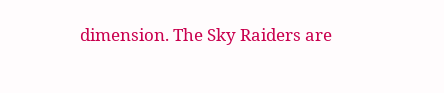dimension. The Sky Raiders are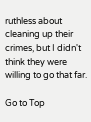ruthless about cleaning up their crimes, but I didn't think they were willing to go that far.

Go to Top